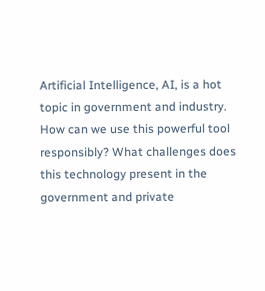Artificial Intelligence, AI, is a hot topic in government and industry. How can we use this powerful tool responsibly? What challenges does this technology present in the government and private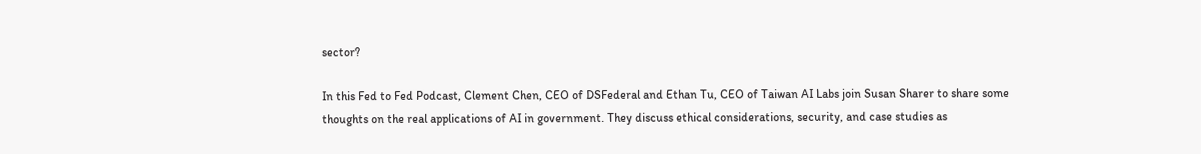sector?

In this Fed to Fed Podcast, Clement Chen, CEO of DSFederal and Ethan Tu, CEO of Taiwan AI Labs join Susan Sharer to share some thoughts on the real applications of AI in government. They discuss ethical considerations, security, and case studies as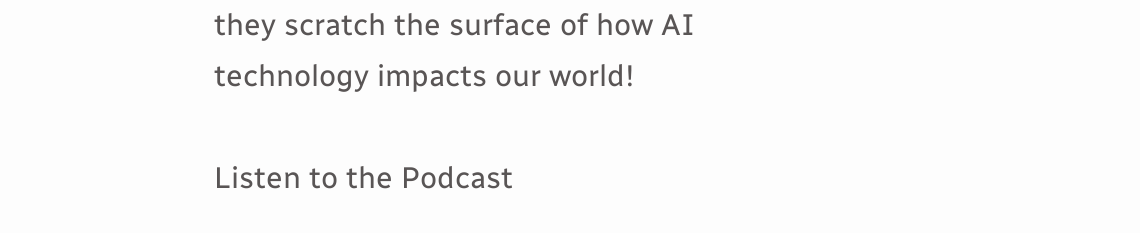they scratch the surface of how AI technology impacts our world!

Listen to the Podcast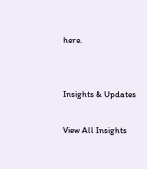here.


Insights & Updates

View All Insights